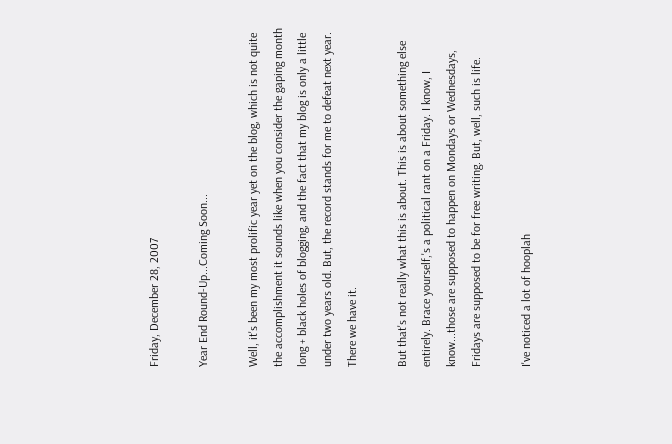Friday, December 28, 2007

Year End Round-Up...Coming Soon...

Well, it's been my most prolific year yet on the blog, which is not quite the accomplishment it sounds like when you consider the gaping month long + black holes of blogging, and the fact that my blog is only a little under two years old. But, the record stands for me to defeat next year. There we have it.

But that's not really what this is about. This is about something else entirely. Brace yourself,'s a political rant on a Friday. I know, I know...those are supposed to happen on Mondays or Wednesdays, Fridays are supposed to be for free writing. But, well, such is life.

I've noticed a lot of hooplah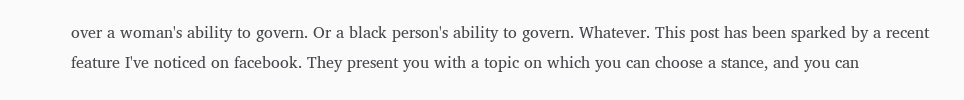over a woman's ability to govern. Or a black person's ability to govern. Whatever. This post has been sparked by a recent feature I've noticed on facebook. They present you with a topic on which you can choose a stance, and you can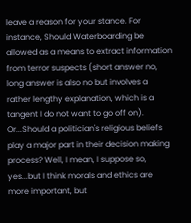leave a reason for your stance. For instance, Should Waterboarding be allowed as a means to extract information from terror suspects (short answer no, long answer is also no but involves a rather lengthy explanation, which is a tangent I do not want to go off on). Or...Should a politician's religious beliefs play a major part in their decision making process? Well, I mean, I suppose so, yes...but I think morals and ethics are more important, but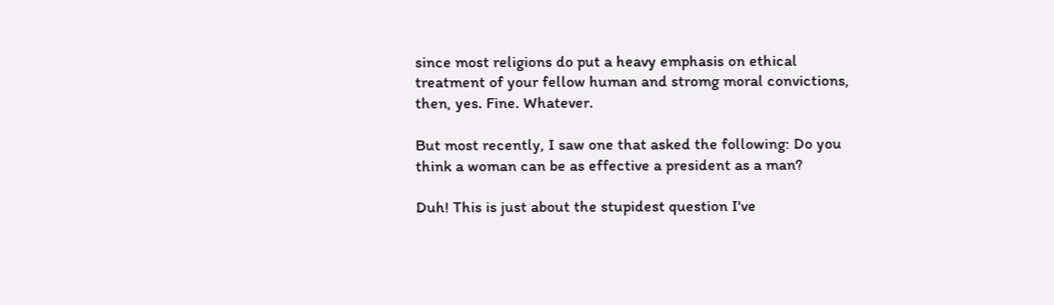since most religions do put a heavy emphasis on ethical treatment of your fellow human and stromg moral convictions, then, yes. Fine. Whatever.

But most recently, I saw one that asked the following: Do you think a woman can be as effective a president as a man?

Duh! This is just about the stupidest question I've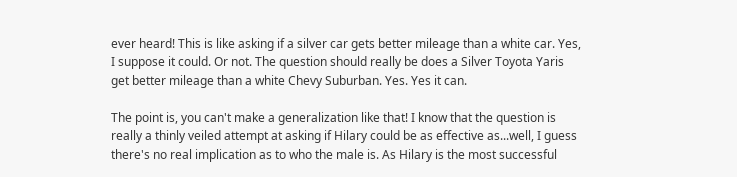ever heard! This is like asking if a silver car gets better mileage than a white car. Yes, I suppose it could. Or not. The question should really be does a Silver Toyota Yaris get better mileage than a white Chevy Suburban. Yes. Yes it can.

The point is, you can't make a generalization like that! I know that the question is really a thinly veiled attempt at asking if Hilary could be as effective as...well, I guess there's no real implication as to who the male is. As Hilary is the most successful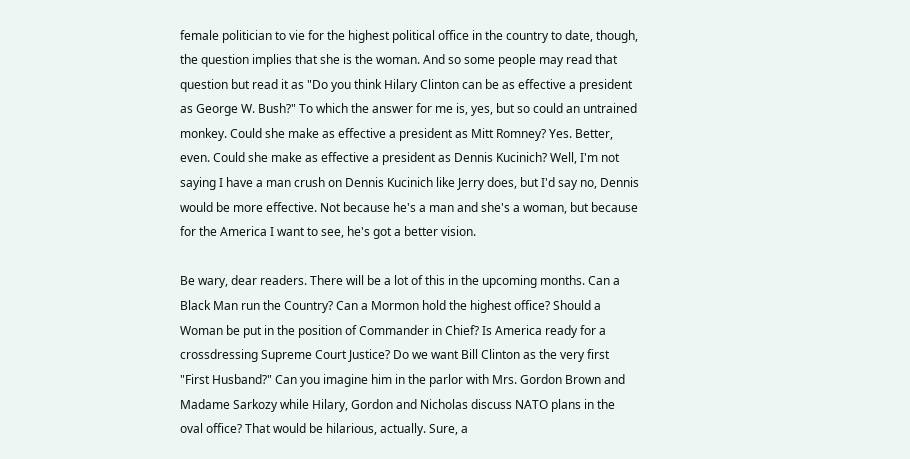female politician to vie for the highest political office in the country to date, though, the question implies that she is the woman. And so some people may read that question but read it as "Do you think Hilary Clinton can be as effective a president as George W. Bush?" To which the answer for me is, yes, but so could an untrained monkey. Could she make as effective a president as Mitt Romney? Yes. Better, even. Could she make as effective a president as Dennis Kucinich? Well, I'm not saying I have a man crush on Dennis Kucinich like Jerry does, but I'd say no, Dennis would be more effective. Not because he's a man and she's a woman, but because for the America I want to see, he's got a better vision.

Be wary, dear readers. There will be a lot of this in the upcoming months. Can a Black Man run the Country? Can a Mormon hold the highest office? Should a Woman be put in the position of Commander in Chief? Is America ready for a crossdressing Supreme Court Justice? Do we want Bill Clinton as the very first "First Husband?" Can you imagine him in the parlor with Mrs. Gordon Brown and Madame Sarkozy while Hilary, Gordon and Nicholas discuss NATO plans in the oval office? That would be hilarious, actually. Sure, a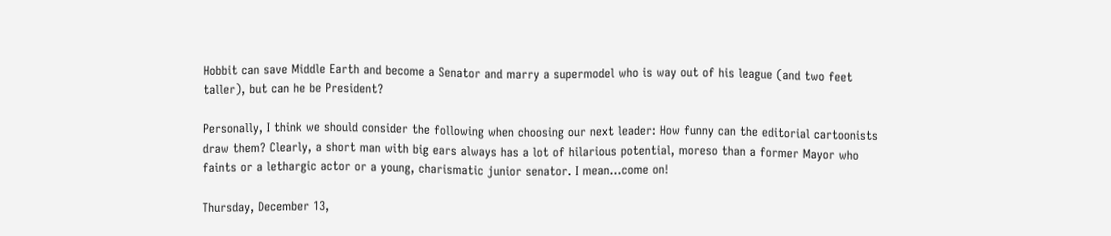Hobbit can save Middle Earth and become a Senator and marry a supermodel who is way out of his league (and two feet taller), but can he be President?

Personally, I think we should consider the following when choosing our next leader: How funny can the editorial cartoonists draw them? Clearly, a short man with big ears always has a lot of hilarious potential, moreso than a former Mayor who faints or a lethargic actor or a young, charismatic junior senator. I mean...come on!

Thursday, December 13,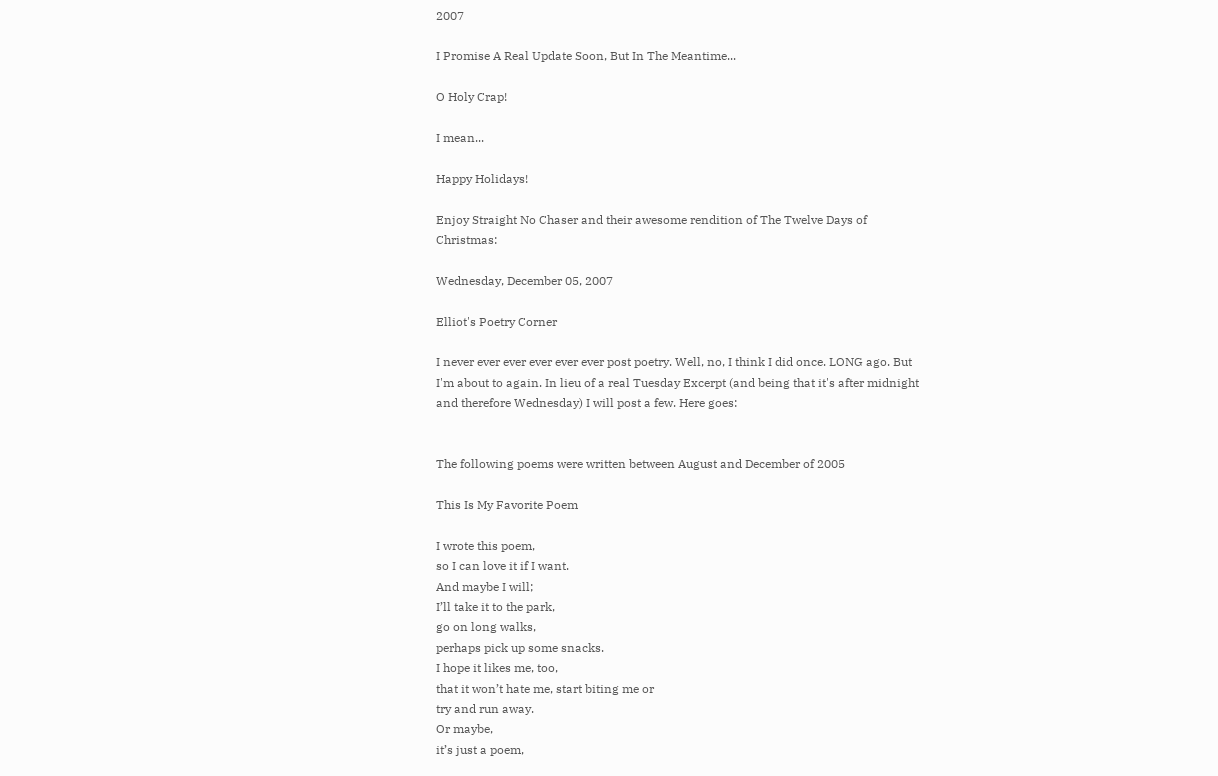2007

I Promise A Real Update Soon, But In The Meantime...

O Holy Crap!

I mean...

Happy Holidays!

Enjoy Straight No Chaser and their awesome rendition of The Twelve Days of Christmas:

Wednesday, December 05, 2007

Elliot's Poetry Corner

I never ever ever ever ever ever post poetry. Well, no, I think I did once. LONG ago. But I'm about to again. In lieu of a real Tuesday Excerpt (and being that it's after midnight and therefore Wednesday) I will post a few. Here goes:


The following poems were written between August and December of 2005

This Is My Favorite Poem

I wrote this poem,
so I can love it if I want.
And maybe I will;
I’ll take it to the park,
go on long walks,
perhaps pick up some snacks.
I hope it likes me, too,
that it won’t hate me, start biting me or
try and run away.
Or maybe,
it’s just a poem,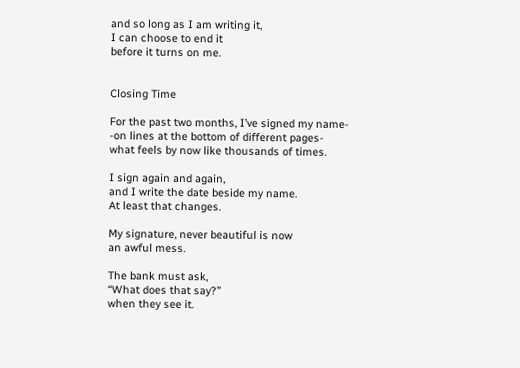and so long as I am writing it,
I can choose to end it
before it turns on me.


Closing Time

For the past two months, I’ve signed my name-
-on lines at the bottom of different pages-
what feels by now like thousands of times.

I sign again and again,
and I write the date beside my name.
At least that changes.

My signature, never beautiful is now
an awful mess.

The bank must ask,
“What does that say?”
when they see it.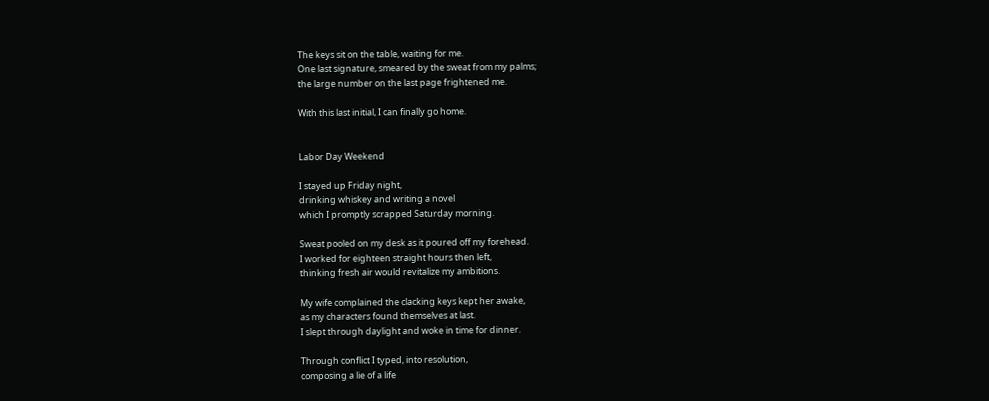The keys sit on the table, waiting for me.
One last signature, smeared by the sweat from my palms;
the large number on the last page frightened me.

With this last initial, I can finally go home.


Labor Day Weekend

I stayed up Friday night,
drinking whiskey and writing a novel
which I promptly scrapped Saturday morning.

Sweat pooled on my desk as it poured off my forehead.
I worked for eighteen straight hours then left,
thinking fresh air would revitalize my ambitions.

My wife complained the clacking keys kept her awake,
as my characters found themselves at last.
I slept through daylight and woke in time for dinner.

Through conflict I typed, into resolution,
composing a lie of a life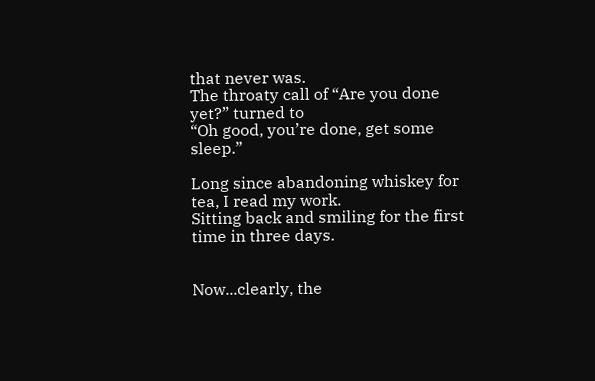that never was.
The throaty call of “Are you done yet?” turned to
“Oh good, you’re done, get some sleep.”

Long since abandoning whiskey for tea, I read my work.
Sitting back and smiling for the first time in three days.


Now...clearly, the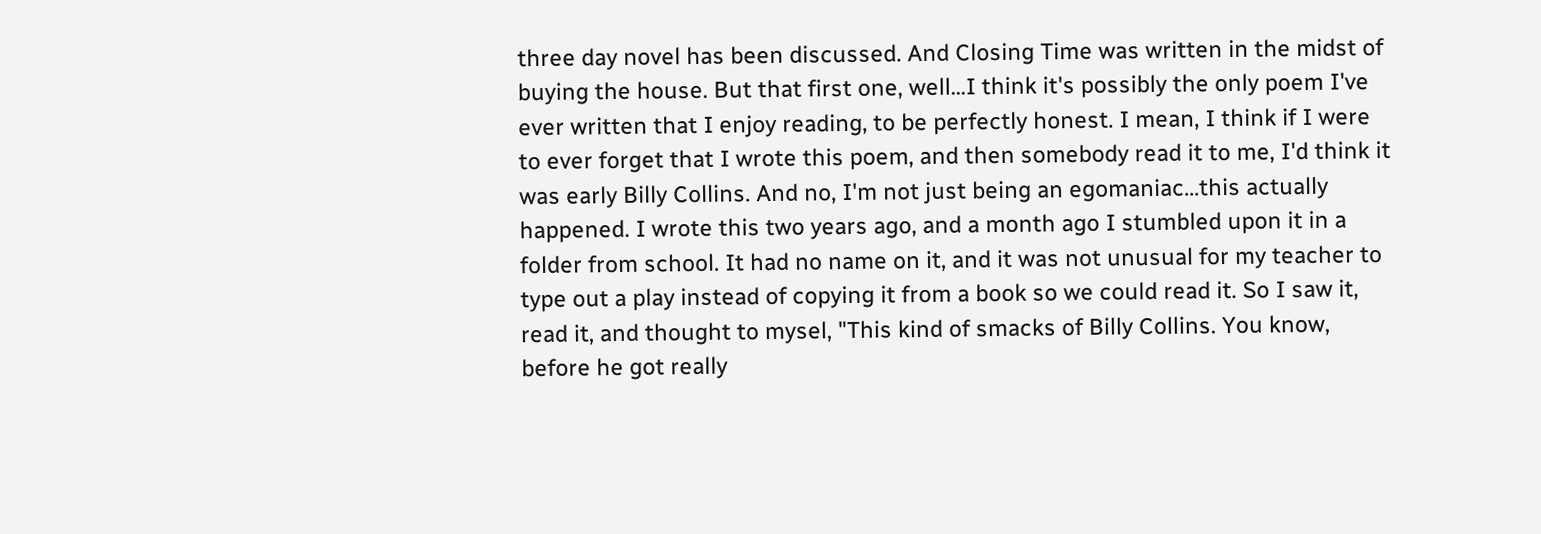three day novel has been discussed. And Closing Time was written in the midst of buying the house. But that first one, well...I think it's possibly the only poem I've ever written that I enjoy reading, to be perfectly honest. I mean, I think if I were to ever forget that I wrote this poem, and then somebody read it to me, I'd think it was early Billy Collins. And no, I'm not just being an egomaniac...this actually happened. I wrote this two years ago, and a month ago I stumbled upon it in a folder from school. It had no name on it, and it was not unusual for my teacher to type out a play instead of copying it from a book so we could read it. So I saw it, read it, and thought to mysel, "This kind of smacks of Billy Collins. You know, before he got really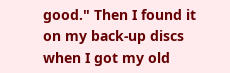good." Then I found it on my back-up discs when I got my old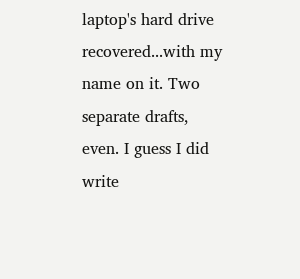laptop's hard drive recovered...with my name on it. Two separate drafts, even. I guess I did write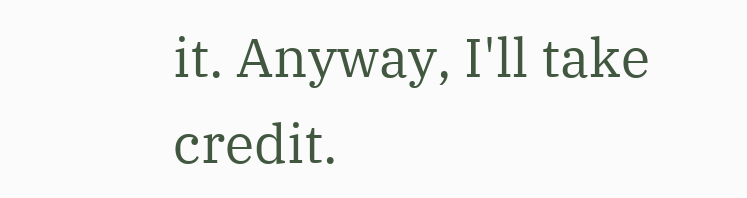it. Anyway, I'll take credit.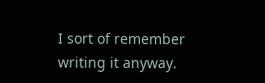I sort of remember writing it anyway.